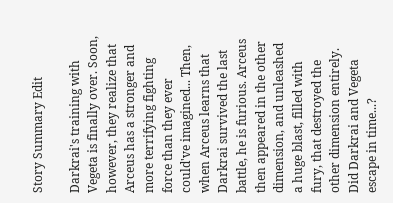Story Summary Edit

Darkrai's training with Vegeta is finally over. Soon, however, they realize that Arceus has a stronger and more terrifying fighting force than they ever could've imagined... Then, when Arceus learns that Darkrai survived the last battle, he is furious. Arceus then appeared in the other dimension, and unleashed a huge blast, filled with fury, that destroyed the other dimension entirely. Did Darkrai and Vegeta escape in time...?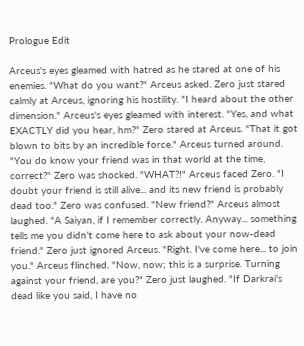Prologue Edit

Arceus's eyes gleamed with hatred as he stared at one of his enemies. "What do you want?" Arceus asked. Zero just stared calmly at Arceus, ignoring his hostility. "I heard about the other dimension." Arceus's eyes gleamed with interest. "Yes, and what EXACTLY did you hear, hm?" Zero stared at Arceus. "That it got blown to bits by an incredible force." Arceus turned around. "You do know your friend was in that world at the time, correct?" Zero was shocked. "WHAT?!" Arceus faced Zero. "I doubt your friend is still alive... and its new friend is probably dead too." Zero was confused. "New friend?" Arceus almost laughed. "A Saiyan, if I remember correctly. Anyway... something tells me you didn't come here to ask about your now-dead friend." Zero just ignored Arceus. "Right. I've come here... to join you." Arceus flinched. "Now, now; this is a surprise. Turning against your friend, are you?" Zero just laughed. "If Darkrai's dead like you said, I have no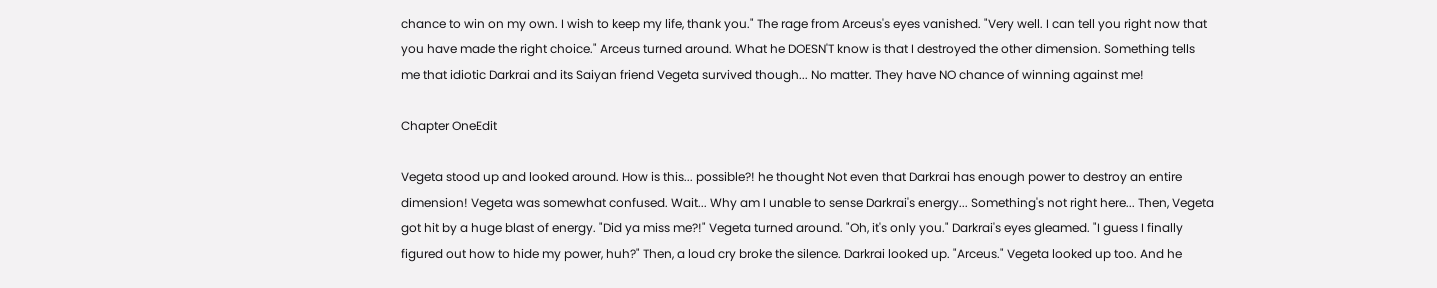chance to win on my own. I wish to keep my life, thank you." The rage from Arceus's eyes vanished. "Very well. I can tell you right now that you have made the right choice." Arceus turned around. What he DOESN'T know is that I destroyed the other dimension. Something tells me that idiotic Darkrai and its Saiyan friend Vegeta survived though... No matter. They have NO chance of winning against me!

Chapter OneEdit

Vegeta stood up and looked around. How is this... possible?! he thought Not even that Darkrai has enough power to destroy an entire dimension! Vegeta was somewhat confused. Wait... Why am I unable to sense Darkrai's energy... Something's not right here... Then, Vegeta got hit by a huge blast of energy. "Did ya miss me?!" Vegeta turned around. "Oh, it's only you." Darkrai's eyes gleamed. "I guess I finally figured out how to hide my power, huh?" Then, a loud cry broke the silence. Darkrai looked up. "Arceus." Vegeta looked up too. And he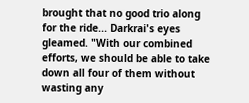brought that no good trio along for the ride... Darkrai's eyes gleamed. "With our combined efforts, we should be able to take down all four of them without wasting any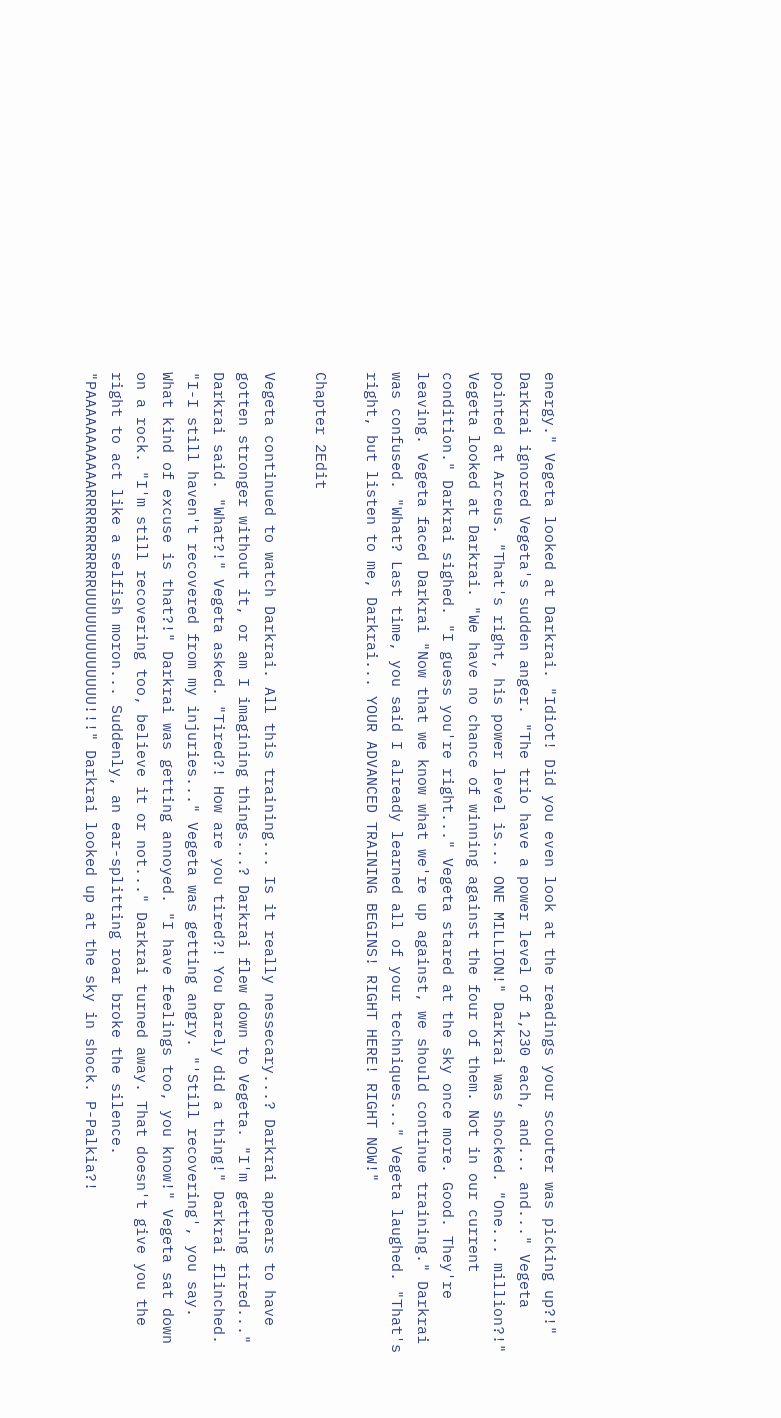energy." Vegeta looked at Darkrai. "Idiot! Did you even look at the readings your scouter was picking up?!" Darkrai ignored Vegeta's sudden anger. "The trio have a power level of 1,230 each, and... and..." Vegeta pointed at Arceus. "That's right, his power level is... ONE MILLION!" Darkrai was shocked. "One... million?!" Vegeta looked at Darkrai. "We have no chance of winning against the four of them. Not in our current condition." Darkrai sighed. "I guess you're right..." Vegeta stared at the sky once more. Good. They're leaving. Vegeta faced Darkrai "Now that we know what we're up against, we should continue training." Darkrai was confused. "What? Last time, you said I already learned all of your techniques..." Vegeta laughed. "That's right, but listen to me, Darkrai... YOUR ADVANCED TRAINING BEGINS! RIGHT HERE! RIGHT NOW!"

Chapter 2Edit

Vegeta continued to watch Darkrai. All this training... Is it really nessecary...? Darkrai appears to have gotten stronger without it, or am I imagining things...? Darkrai flew down to Vegeta. "I'm getting tired..." Darkrai said. "What?!" Vegeta asked. "Tired?! How are you tired?! You barely did a thing!" Darkrai flinched. "I-I still haven't recovered from my injuries..." Vegeta was getting angry. "'Still recovering', you say. What kind of excuse is that?!" Darkrai was getting annoyed. "I have feelings too, you know!" Vegeta sat down on a rock. "I'm still recovering too, believe it or not..." Darkrai turned away. That doesn't give you the right to act like a selfish moron... Suddenly, an ear-splitting roar broke the silence. "PAAAAAAAAAAARRRRRRRRRRRUUUUUUUUUUUUU!!!" Darkrai looked up at the sky in shock. P-Palkia?!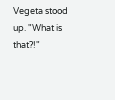Vegeta stood up. "What is that?!"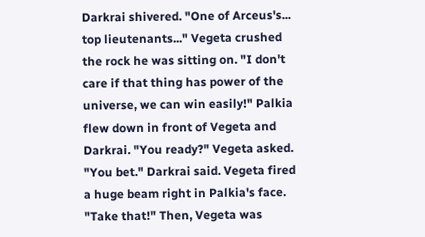Darkrai shivered. "One of Arceus's... top lieutenants..." Vegeta crushed the rock he was sitting on. "I don't care if that thing has power of the universe, we can win easily!" Palkia flew down in front of Vegeta and Darkrai. "You ready?" Vegeta asked. "You bet." Darkrai said. Vegeta fired a huge beam right in Palkia's face. "Take that!" Then, Vegeta was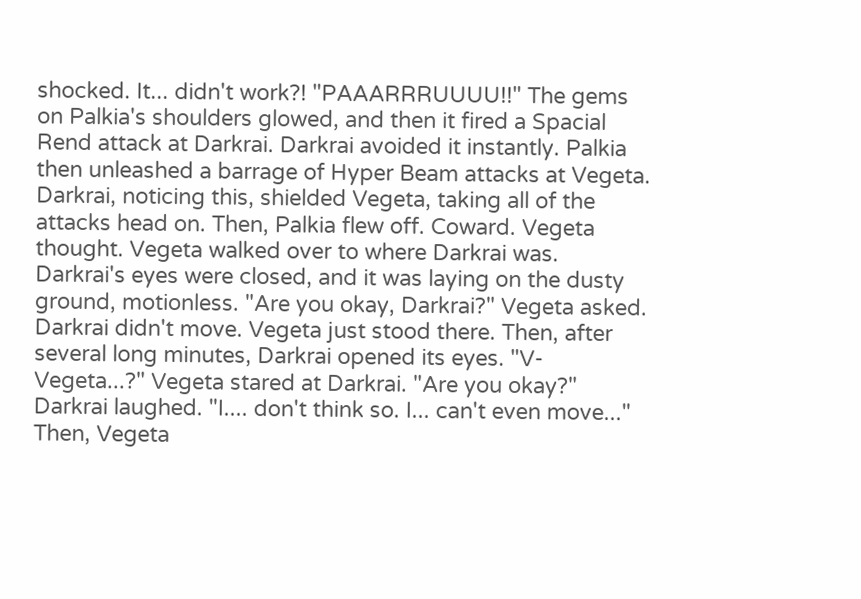shocked. It... didn't work?! "PAAARRRUUUU!!" The gems on Palkia's shoulders glowed, and then it fired a Spacial Rend attack at Darkrai. Darkrai avoided it instantly. Palkia then unleashed a barrage of Hyper Beam attacks at Vegeta. Darkrai, noticing this, shielded Vegeta, taking all of the attacks head on. Then, Palkia flew off. Coward. Vegeta thought. Vegeta walked over to where Darkrai was. Darkrai's eyes were closed, and it was laying on the dusty ground, motionless. "Are you okay, Darkrai?" Vegeta asked. Darkrai didn't move. Vegeta just stood there. Then, after several long minutes, Darkrai opened its eyes. "V-Vegeta...?" Vegeta stared at Darkrai. "Are you okay?" Darkrai laughed. "I.... don't think so. I... can't even move..." Then, Vegeta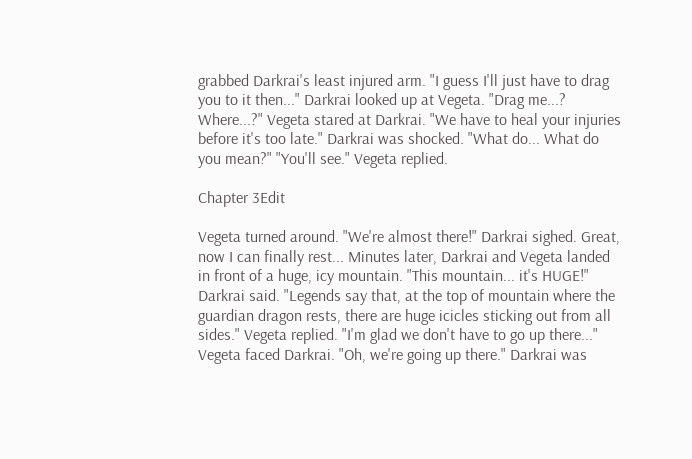grabbed Darkrai's least injured arm. "I guess I'll just have to drag you to it then..." Darkrai looked up at Vegeta. "Drag me...? Where...?" Vegeta stared at Darkrai. "We have to heal your injuries before it's too late." Darkrai was shocked. "What do... What do you mean?" "You'll see." Vegeta replied.

Chapter 3Edit

Vegeta turned around. "We're almost there!" Darkrai sighed. Great, now I can finally rest... Minutes later, Darkrai and Vegeta landed in front of a huge, icy mountain. "This mountain... it's HUGE!" Darkrai said. "Legends say that, at the top of mountain where the guardian dragon rests, there are huge icicles sticking out from all sides." Vegeta replied. "I'm glad we don't have to go up there..." Vegeta faced Darkrai. "Oh, we're going up there." Darkrai was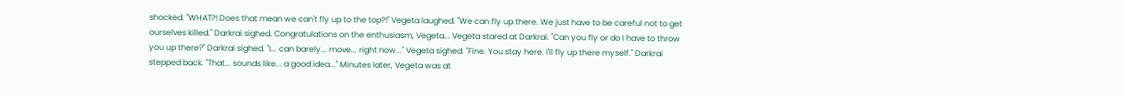shocked. "WHAT?! Does that mean we can't fly up to the top?!" Vegeta laughed. "We can fly up there. We just have to be careful not to get ourselves killed." Darkrai sighed. Congratulations on the enthusiasm, Vegeta... Vegeta stared at Darkrai. "Can you fly or do I have to throw you up there?" Darkrai sighed. "I... can barely... move... right now..." Vegeta sighed. "Fine. You stay here. I'll fly up there myself." Darkrai stepped back. "That... sounds like... a good idea..." Minutes later, Vegeta was at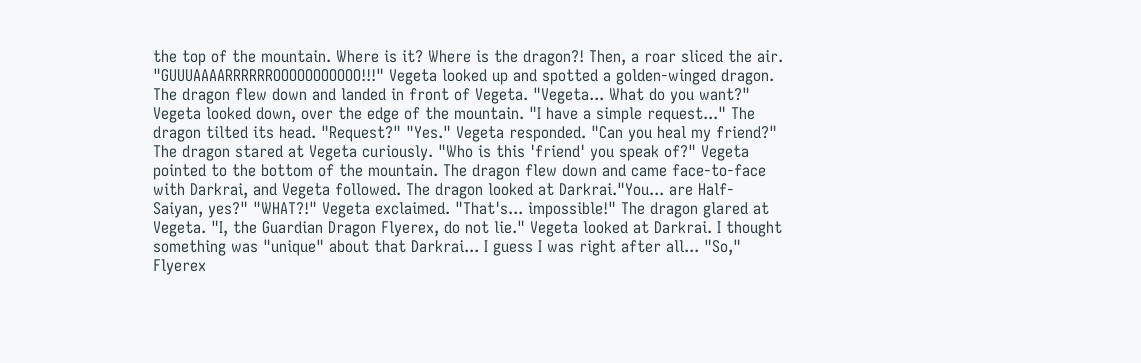the top of the mountain. Where is it? Where is the dragon?! Then, a roar sliced the air. "GUUUAAAARRRRRROOOOOOOOOOO!!!" Vegeta looked up and spotted a golden-winged dragon. The dragon flew down and landed in front of Vegeta. "Vegeta... What do you want?" Vegeta looked down, over the edge of the mountain. "I have a simple request..." The dragon tilted its head. "Request?" "Yes." Vegeta responded. "Can you heal my friend?" The dragon stared at Vegeta curiously. "Who is this 'friend' you speak of?" Vegeta pointed to the bottom of the mountain. The dragon flew down and came face-to-face with Darkrai, and Vegeta followed. The dragon looked at Darkrai."You... are Half-Saiyan, yes?" "WHAT?!" Vegeta exclaimed. "That's... impossible!" The dragon glared at Vegeta. "I, the Guardian Dragon Flyerex, do not lie." Vegeta looked at Darkrai. I thought something was "unique" about that Darkrai... I guess I was right after all... "So," Flyerex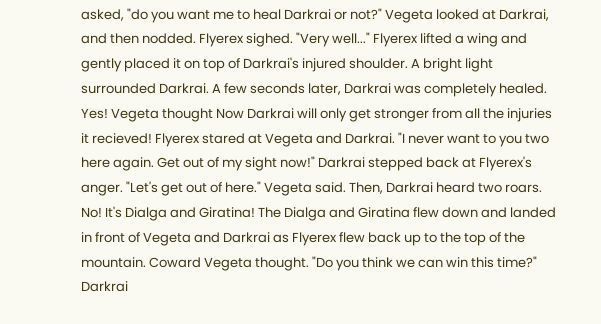asked, "do you want me to heal Darkrai or not?" Vegeta looked at Darkrai, and then nodded. Flyerex sighed. "Very well..." Flyerex lifted a wing and gently placed it on top of Darkrai's injured shoulder. A bright light surrounded Darkrai. A few seconds later, Darkrai was completely healed. Yes! Vegeta thought Now Darkrai will only get stronger from all the injuries it recieved! Flyerex stared at Vegeta and Darkrai. "I never want to you two here again. Get out of my sight now!" Darkrai stepped back at Flyerex's anger. "Let's get out of here." Vegeta said. Then, Darkrai heard two roars. No! It's Dialga and Giratina! The Dialga and Giratina flew down and landed in front of Vegeta and Darkrai as Flyerex flew back up to the top of the mountain. Coward Vegeta thought. "Do you think we can win this time?" Darkrai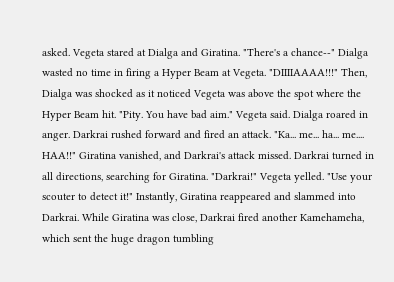asked. Vegeta stared at Dialga and Giratina. "There's a chance--" Dialga wasted no time in firing a Hyper Beam at Vegeta. "DIIIIAAAA!!!" Then, Dialga was shocked as it noticed Vegeta was above the spot where the Hyper Beam hit. "Pity. You have bad aim." Vegeta said. Dialga roared in anger. Darkrai rushed forward and fired an attack. "Ka... me... ha... me.... HAA!!" Giratina vanished, and Darkrai's attack missed. Darkrai turned in all directions, searching for Giratina. "Darkrai!" Vegeta yelled. "Use your scouter to detect it!" Instantly, Giratina reappeared and slammed into Darkrai. While Giratina was close, Darkrai fired another Kamehameha, which sent the huge dragon tumbling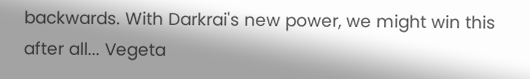backwards. With Darkrai's new power, we might win this after all... Vegeta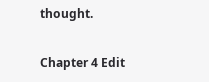thought.

Chapter 4 Edit